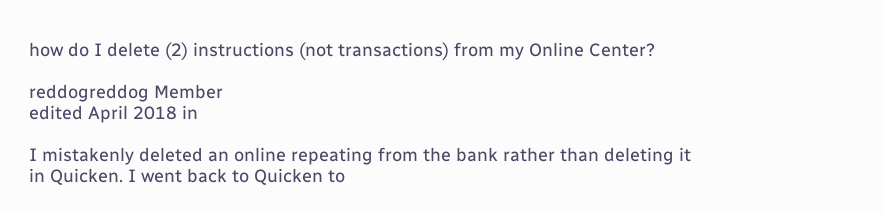how do I delete (2) instructions (not transactions) from my Online Center?

reddogreddog Member
edited April 2018 in

I mistakenly deleted an online repeating from the bank rather than deleting it in Quicken. I went back to Quicken to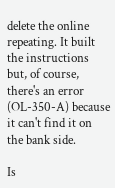delete the online repeating. It built the instructions but, of course, there's an error (OL-350-A) because it can't find it on the bank side.

Is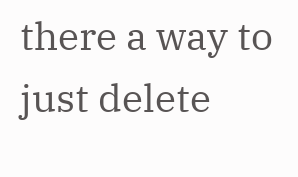there a way to just delete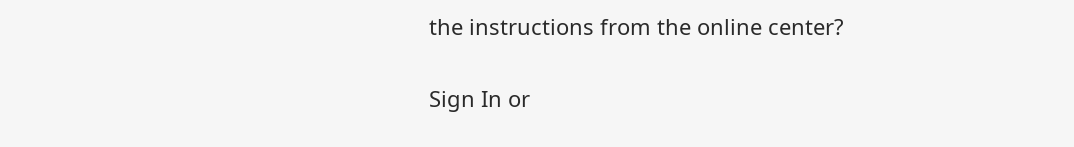the instructions from the online center?


Sign In or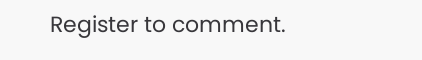Register to comment.